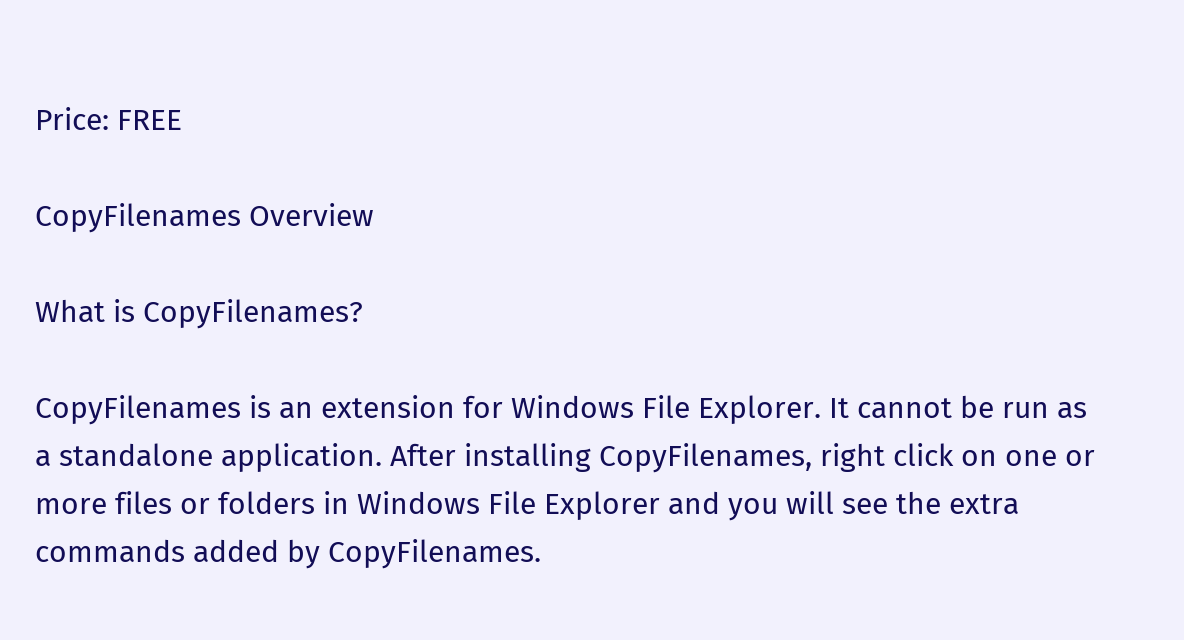Price: FREE

CopyFilenames Overview

What is CopyFilenames?

CopyFilenames is an extension for Windows File Explorer. It cannot be run as a standalone application. After installing CopyFilenames, right click on one or more files or folders in Windows File Explorer and you will see the extra commands added by CopyFilenames.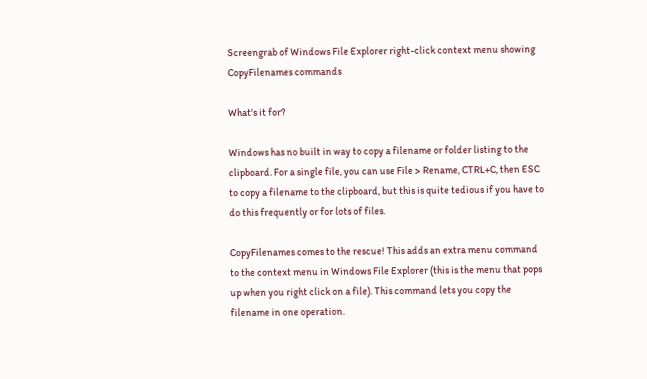Screengrab of Windows File Explorer right-click context menu showing CopyFilenames commands

What's it for?

Windows has no built in way to copy a filename or folder listing to the clipboard. For a single file, you can use File > Rename, CTRL+C, then ESC to copy a filename to the clipboard, but this is quite tedious if you have to do this frequently or for lots of files.

CopyFilenames comes to the rescue! This adds an extra menu command to the context menu in Windows File Explorer (this is the menu that pops up when you right click on a file). This command lets you copy the filename in one operation.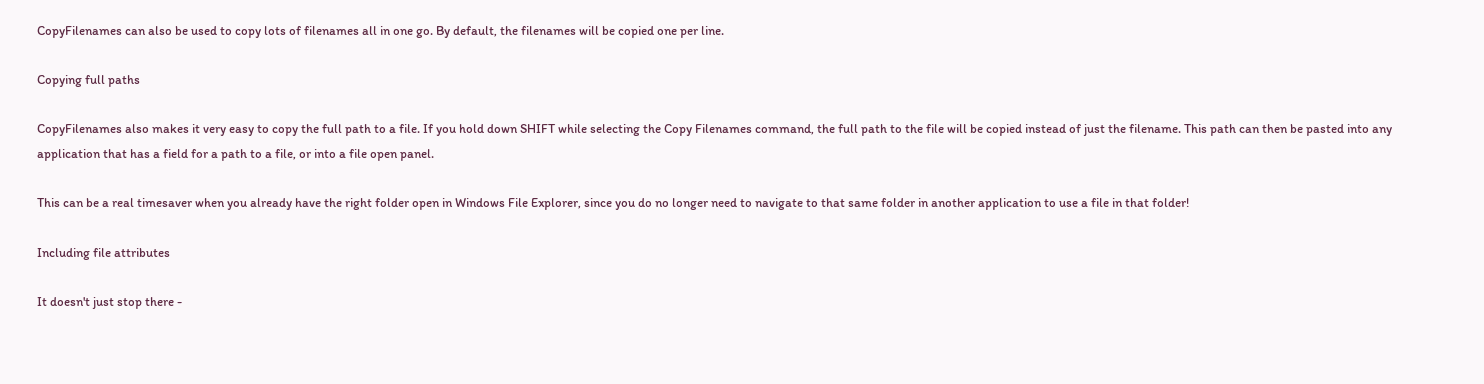CopyFilenames can also be used to copy lots of filenames all in one go. By default, the filenames will be copied one per line.

Copying full paths

CopyFilenames also makes it very easy to copy the full path to a file. If you hold down SHIFT while selecting the Copy Filenames command, the full path to the file will be copied instead of just the filename. This path can then be pasted into any application that has a field for a path to a file, or into a file open panel.

This can be a real timesaver when you already have the right folder open in Windows File Explorer, since you do no longer need to navigate to that same folder in another application to use a file in that folder!

Including file attributes

It doesn't just stop there -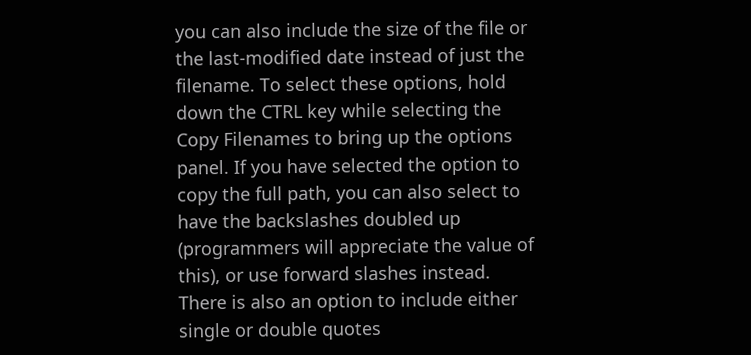you can also include the size of the file or the last-modified date instead of just the filename. To select these options, hold down the CTRL key while selecting the Copy Filenames to bring up the options panel. If you have selected the option to copy the full path, you can also select to have the backslashes doubled up (programmers will appreciate the value of this), or use forward slashes instead. There is also an option to include either single or double quotes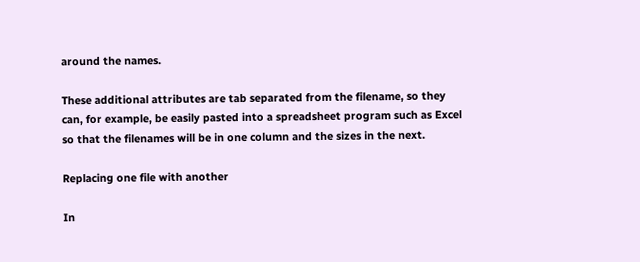around the names.

These additional attributes are tab separated from the filename, so they can, for example, be easily pasted into a spreadsheet program such as Excel so that the filenames will be in one column and the sizes in the next.

Replacing one file with another

In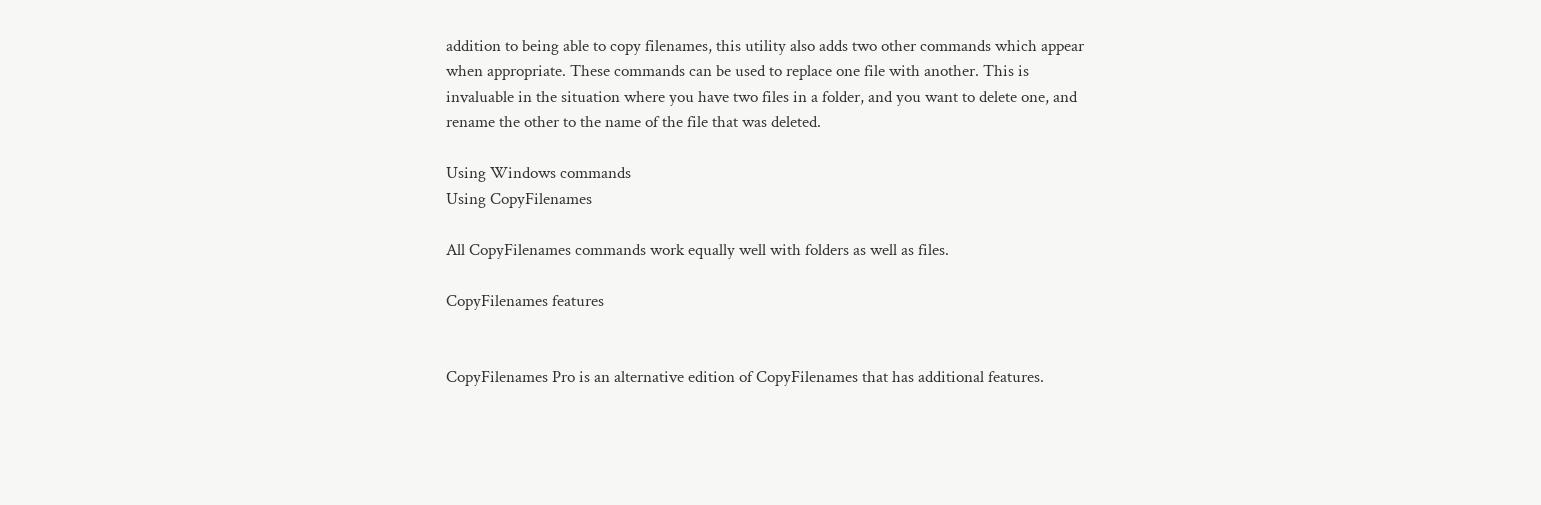addition to being able to copy filenames, this utility also adds two other commands which appear when appropriate. These commands can be used to replace one file with another. This is invaluable in the situation where you have two files in a folder, and you want to delete one, and rename the other to the name of the file that was deleted.

Using Windows commands
Using CopyFilenames

All CopyFilenames commands work equally well with folders as well as files.

CopyFilenames features


CopyFilenames Pro is an alternative edition of CopyFilenames that has additional features.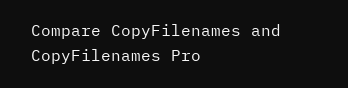Compare CopyFilenames and CopyFilenames Pro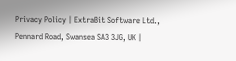Privacy Policy | ExtraBit Software Ltd., Pennard Road, Swansea SA3 3JG, UK |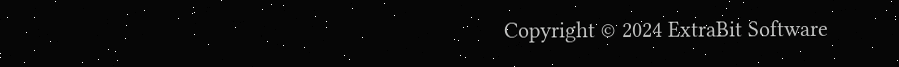Copyright © 2024 ExtraBit Software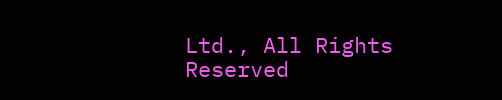Ltd., All Rights Reserved